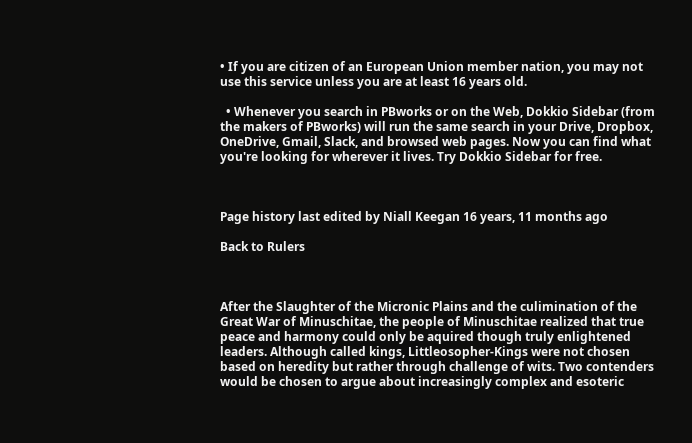• If you are citizen of an European Union member nation, you may not use this service unless you are at least 16 years old.

  • Whenever you search in PBworks or on the Web, Dokkio Sidebar (from the makers of PBworks) will run the same search in your Drive, Dropbox, OneDrive, Gmail, Slack, and browsed web pages. Now you can find what you're looking for wherever it lives. Try Dokkio Sidebar for free.



Page history last edited by Niall Keegan 16 years, 11 months ago

Back to Rulers



After the Slaughter of the Micronic Plains and the culimination of the Great War of Minuschitae, the people of Minuschitae realized that true peace and harmony could only be aquired though truly enlightened leaders. Although called kings, Littleosopher-Kings were not chosen based on heredity but rather through challenge of wits. Two contenders would be chosen to argue about increasingly complex and esoteric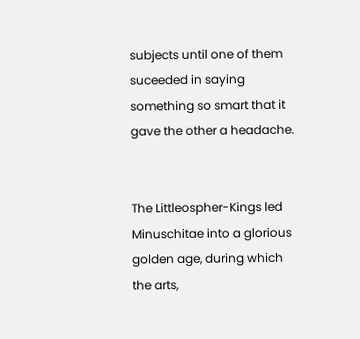subjects until one of them suceeded in saying something so smart that it gave the other a headache.


The Littleospher-Kings led Minuschitae into a glorious golden age, during which the arts,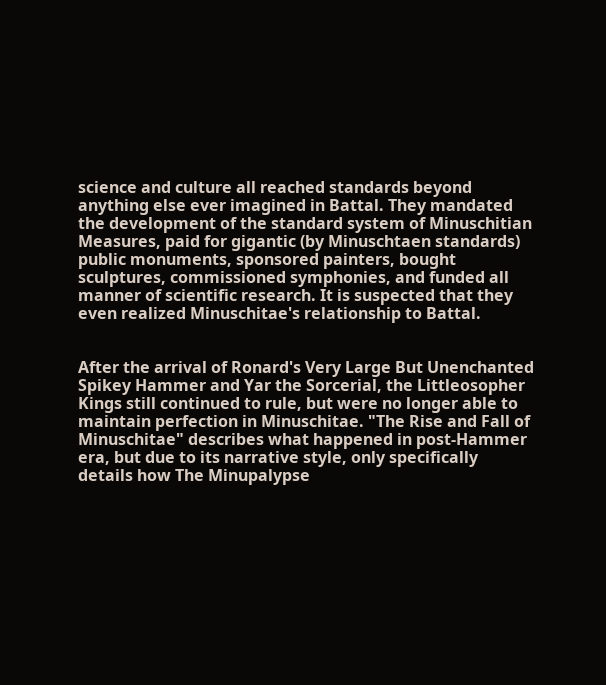science and culture all reached standards beyond anything else ever imagined in Battal. They mandated the development of the standard system of Minuschitian Measures, paid for gigantic (by Minuschtaen standards) public monuments, sponsored painters, bought sculptures, commissioned symphonies, and funded all manner of scientific research. It is suspected that they even realized Minuschitae's relationship to Battal.


After the arrival of Ronard's Very Large But Unenchanted Spikey Hammer and Yar the Sorcerial, the Littleosopher Kings still continued to rule, but were no longer able to maintain perfection in Minuschitae. "The Rise and Fall of Minuschitae" describes what happened in post-Hammer era, but due to its narrative style, only specifically details how The Minupalypse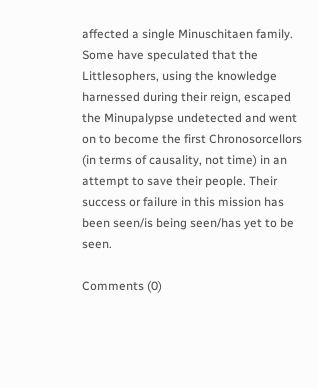affected a single Minuschitaen family. Some have speculated that the Littlesophers, using the knowledge harnessed during their reign, escaped the Minupalypse undetected and went on to become the first Chronosorcellors (in terms of causality, not time) in an attempt to save their people. Their success or failure in this mission has been seen/is being seen/has yet to be seen.

Comments (0)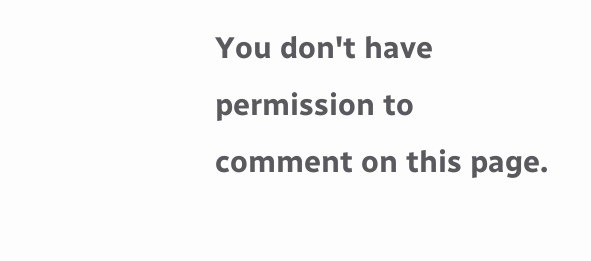You don't have permission to comment on this page.